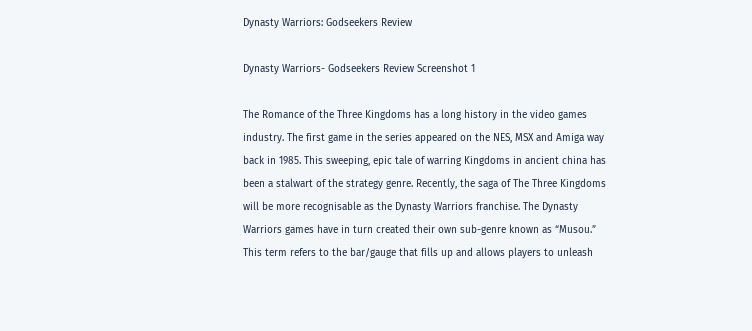Dynasty Warriors: Godseekers Review

Dynasty Warriors- Godseekers Review Screenshot 1

The Romance of the Three Kingdoms has a long history in the video games industry. The first game in the series appeared on the NES, MSX and Amiga way back in 1985. This sweeping, epic tale of warring Kingdoms in ancient china has been a stalwart of the strategy genre. Recently, the saga of The Three Kingdoms will be more recognisable as the Dynasty Warriors franchise. The Dynasty Warriors games have in turn created their own sub-genre known as “Musou.” This term refers to the bar/gauge that fills up and allows players to unleash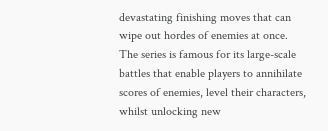devastating finishing moves that can wipe out hordes of enemies at once. The series is famous for its large-scale battles that enable players to annihilate scores of enemies, level their characters, whilst unlocking new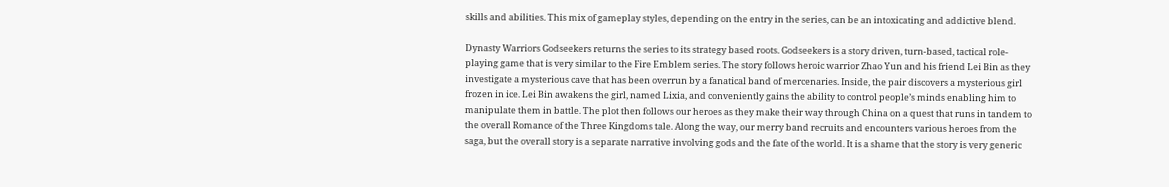skills and abilities. This mix of gameplay styles, depending on the entry in the series, can be an intoxicating and addictive blend.

Dynasty Warriors Godseekers returns the series to its strategy based roots. Godseekers is a story driven, turn-based, tactical role-playing game that is very similar to the Fire Emblem series. The story follows heroic warrior Zhao Yun and his friend Lei Bin as they investigate a mysterious cave that has been overrun by a fanatical band of mercenaries. Inside, the pair discovers a mysterious girl frozen in ice. Lei Bin awakens the girl, named Lixia, and conveniently gains the ability to control people’s minds enabling him to manipulate them in battle. The plot then follows our heroes as they make their way through China on a quest that runs in tandem to the overall Romance of the Three Kingdoms tale. Along the way, our merry band recruits and encounters various heroes from the saga, but the overall story is a separate narrative involving gods and the fate of the world. It is a shame that the story is very generic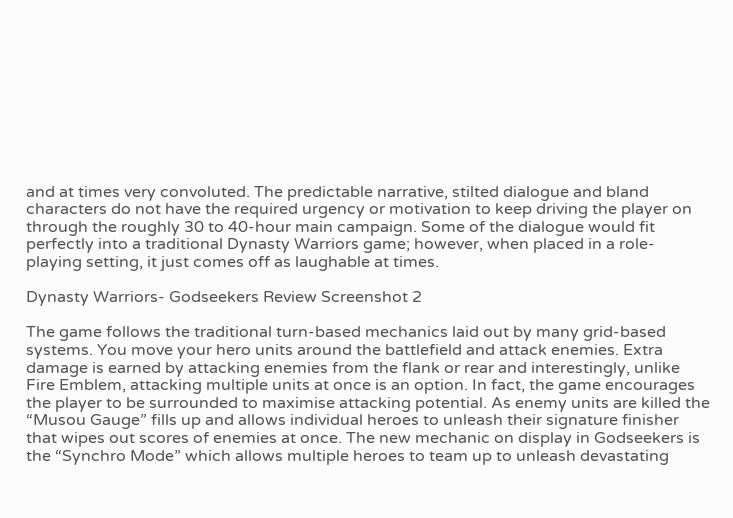and at times very convoluted. The predictable narrative, stilted dialogue and bland characters do not have the required urgency or motivation to keep driving the player on through the roughly 30 to 40-hour main campaign. Some of the dialogue would fit perfectly into a traditional Dynasty Warriors game; however, when placed in a role-playing setting, it just comes off as laughable at times.

Dynasty Warriors- Godseekers Review Screenshot 2

The game follows the traditional turn-based mechanics laid out by many grid-based systems. You move your hero units around the battlefield and attack enemies. Extra damage is earned by attacking enemies from the flank or rear and interestingly, unlike Fire Emblem, attacking multiple units at once is an option. In fact, the game encourages the player to be surrounded to maximise attacking potential. As enemy units are killed the “Musou Gauge” fills up and allows individual heroes to unleash their signature finisher that wipes out scores of enemies at once. The new mechanic on display in Godseekers is the “Synchro Mode” which allows multiple heroes to team up to unleash devastating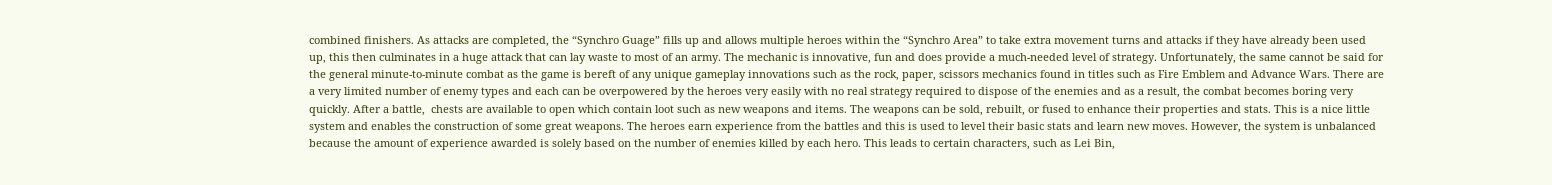combined finishers. As attacks are completed, the “Synchro Guage” fills up and allows multiple heroes within the “Synchro Area” to take extra movement turns and attacks if they have already been used up, this then culminates in a huge attack that can lay waste to most of an army. The mechanic is innovative, fun and does provide a much-needed level of strategy. Unfortunately, the same cannot be said for the general minute-to-minute combat as the game is bereft of any unique gameplay innovations such as the rock, paper, scissors mechanics found in titles such as Fire Emblem and Advance Wars. There are a very limited number of enemy types and each can be overpowered by the heroes very easily with no real strategy required to dispose of the enemies and as a result, the combat becomes boring very quickly. After a battle,  chests are available to open which contain loot such as new weapons and items. The weapons can be sold, rebuilt, or fused to enhance their properties and stats. This is a nice little system and enables the construction of some great weapons. The heroes earn experience from the battles and this is used to level their basic stats and learn new moves. However, the system is unbalanced because the amount of experience awarded is solely based on the number of enemies killed by each hero. This leads to certain characters, such as Lei Bin,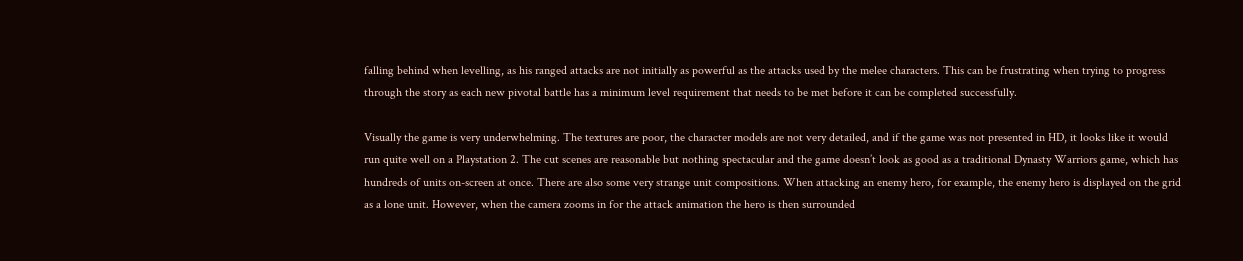falling behind when levelling, as his ranged attacks are not initially as powerful as the attacks used by the melee characters. This can be frustrating when trying to progress through the story as each new pivotal battle has a minimum level requirement that needs to be met before it can be completed successfully.

Visually the game is very underwhelming. The textures are poor, the character models are not very detailed, and if the game was not presented in HD, it looks like it would run quite well on a Playstation 2. The cut scenes are reasonable but nothing spectacular and the game doesn’t look as good as a traditional Dynasty Warriors game, which has hundreds of units on-screen at once. There are also some very strange unit compositions. When attacking an enemy hero, for example, the enemy hero is displayed on the grid as a lone unit. However, when the camera zooms in for the attack animation the hero is then surrounded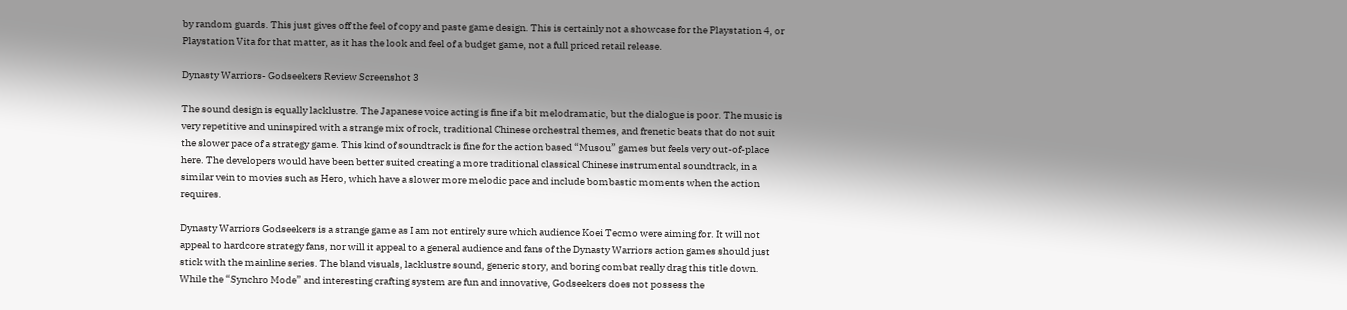by random guards. This just gives off the feel of copy and paste game design. This is certainly not a showcase for the Playstation 4, or Playstation Vita for that matter, as it has the look and feel of a budget game, not a full priced retail release.

Dynasty Warriors- Godseekers Review Screenshot 3

The sound design is equally lacklustre. The Japanese voice acting is fine if a bit melodramatic, but the dialogue is poor. The music is very repetitive and uninspired with a strange mix of rock, traditional Chinese orchestral themes, and frenetic beats that do not suit the slower pace of a strategy game. This kind of soundtrack is fine for the action based “Musou” games but feels very out-of-place here. The developers would have been better suited creating a more traditional classical Chinese instrumental soundtrack, in a similar vein to movies such as Hero, which have a slower more melodic pace and include bombastic moments when the action requires.

Dynasty Warriors Godseekers is a strange game as I am not entirely sure which audience Koei Tecmo were aiming for. It will not appeal to hardcore strategy fans, nor will it appeal to a general audience and fans of the Dynasty Warriors action games should just stick with the mainline series. The bland visuals, lacklustre sound, generic story, and boring combat really drag this title down. While the “Synchro Mode” and interesting crafting system are fun and innovative, Godseekers does not possess the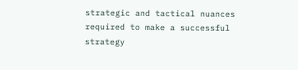strategic and tactical nuances required to make a successful strategy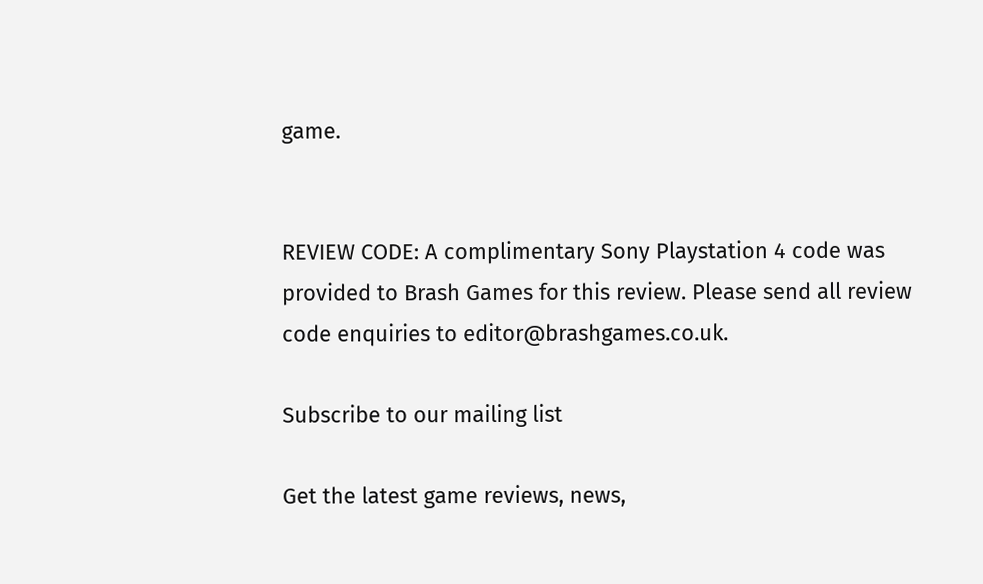game.


REVIEW CODE: A complimentary Sony Playstation 4 code was provided to Brash Games for this review. Please send all review code enquiries to editor@brashgames.co.uk.

Subscribe to our mailing list

Get the latest game reviews, news,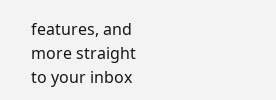features, and more straight to your inbox